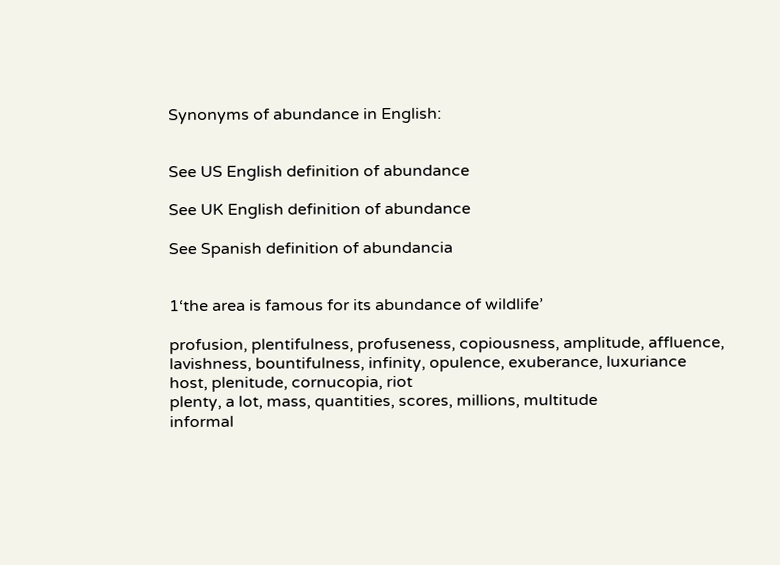Synonyms of abundance in English:


See US English definition of abundance

See UK English definition of abundance

See Spanish definition of abundancia


1‘the area is famous for its abundance of wildlife’

profusion, plentifulness, profuseness, copiousness, amplitude, affluence, lavishness, bountifulness, infinity, opulence, exuberance, luxuriance
host, plenitude, cornucopia, riot
plenty, a lot, mass, quantities, scores, millions, multitude
informal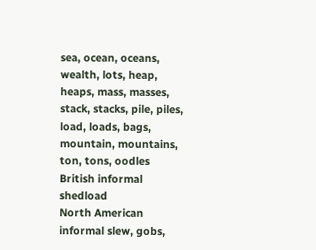sea, ocean, oceans, wealth, lots, heap, heaps, mass, masses, stack, stacks, pile, piles, load, loads, bags, mountain, mountains, ton, tons, oodles
British informal shedload
North American informal slew, gobs,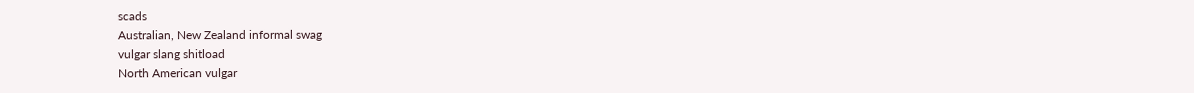scads
Australian, New Zealand informal swag
vulgar slang shitload
North American vulgar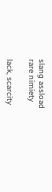slang assload
rare nimiety

lack, scarcity